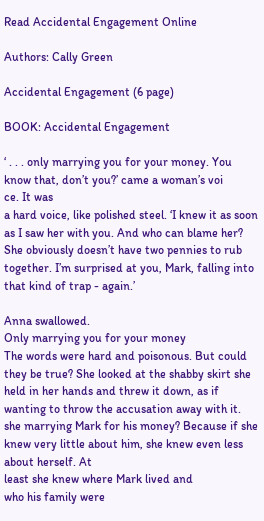Read Accidental Engagement Online

Authors: Cally Green

Accidental Engagement (6 page)

BOOK: Accidental Engagement

‘ . . . only marrying you for your money. You know that, don’t you?’ came a woman’s voi
ce. It was
a hard voice, like polished steel. ‘I knew it as soon as I saw her with you. And who can blame her? She obviously doesn’t have two pennies to rub together. I’m surprised at you, Mark, falling into that kind of trap - again.’

Anna swallowed.
Only marrying you for your money
The words were hard and poisonous. But could they be true? She looked at the shabby skirt she held in her hands and threw it down, as if wanting to throw the accusation away with it.
she marrying Mark for his money? Because if she knew very little about him, she knew even less about herself. At
least she knew where Mark lived and
who his family were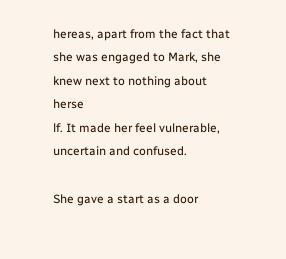hereas, apart from the fact that she was engaged to Mark, she knew next to nothing about herse
lf. It made her feel vulnerable,
uncertain and confused.

She gave a start as a door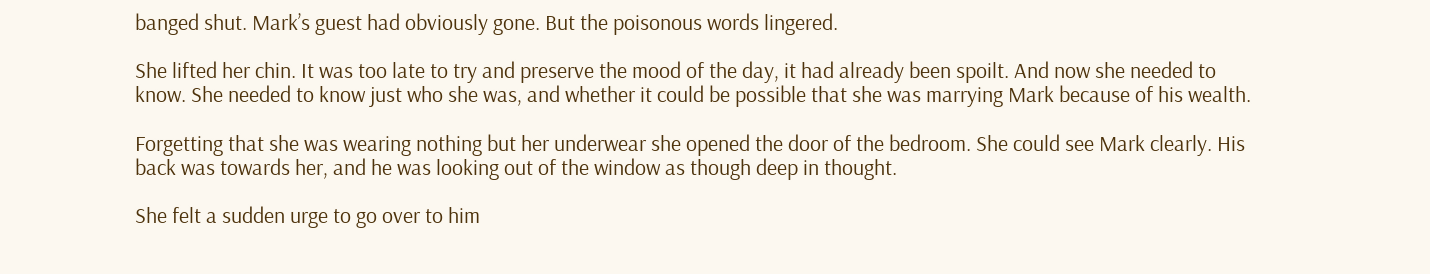banged shut. Mark’s guest had obviously gone. But the poisonous words lingered.

She lifted her chin. It was too late to try and preserve the mood of the day, it had already been spoilt. And now she needed to know. She needed to know just who she was, and whether it could be possible that she was marrying Mark because of his wealth.

Forgetting that she was wearing nothing but her underwear she opened the door of the bedroom. She could see Mark clearly. His back was towards her, and he was looking out of the window as though deep in thought.

She felt a sudden urge to go over to him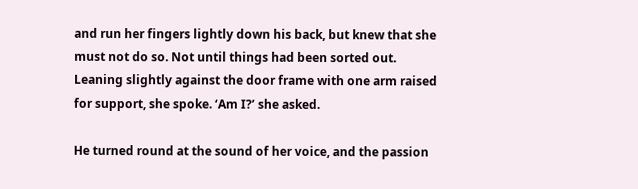and run her fingers lightly down his back, but knew that she must not do so. Not until things had been sorted out. Leaning slightly against the door frame with one arm raised for support, she spoke. ‘Am I?’ she asked.

He turned round at the sound of her voice, and the passion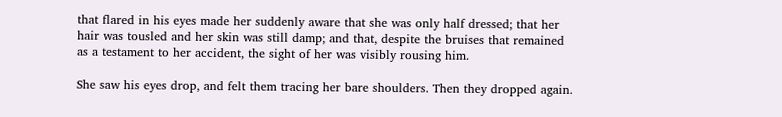that flared in his eyes made her suddenly aware that she was only half dressed; that her hair was tousled and her skin was still damp; and that, despite the bruises that remained as a testament to her accident, the sight of her was visibly rousing him.

She saw his eyes drop, and felt them tracing her bare shoulders. Then they dropped again.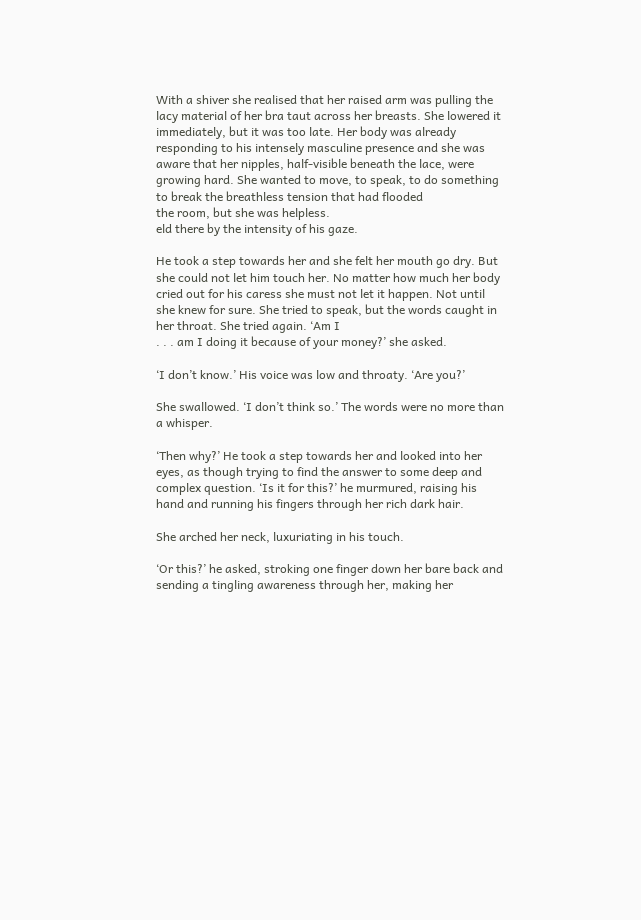With a shiver she realised that her raised arm was pulling the lacy material of her bra taut across her breasts. She lowered it immediately, but it was too late. Her body was already responding to his intensely masculine presence and she was aware that her nipples, half-visible beneath the lace, were growing hard. She wanted to move, to speak, to do something to break the breathless tension that had flooded
the room, but she was helpless.
eld there by the intensity of his gaze.

He took a step towards her and she felt her mouth go dry. But she could not let him touch her. No matter how much her body cried out for his caress she must not let it happen. Not until she knew for sure. She tried to speak, but the words caught in her throat. She tried again. ‘Am I
. . . am I doing it because of your money?’ she asked.

‘I don’t know.’ His voice was low and throaty. ‘Are you?’

She swallowed. ‘I don’t think so.’ The words were no more than a whisper.

‘Then why?’ He took a step towards her and looked into her eyes, as though trying to find the answer to some deep and complex question. ‘Is it for this?’ he murmured, raising his hand and running his fingers through her rich dark hair.

She arched her neck, luxuriating in his touch.

‘Or this?’ he asked, stroking one finger down her bare back and sending a tingling awareness through her, making her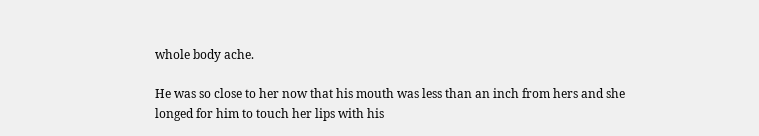whole body ache.

He was so close to her now that his mouth was less than an inch from hers and she longed for him to touch her lips with his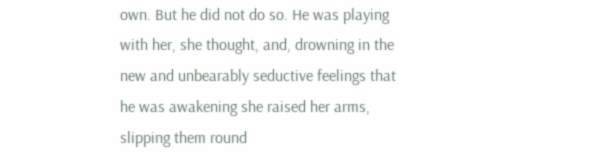own. But he did not do so. He was playing with her, she thought, and, drowning in the new and unbearably seductive feelings that he was awakening she raised her arms, slipping them round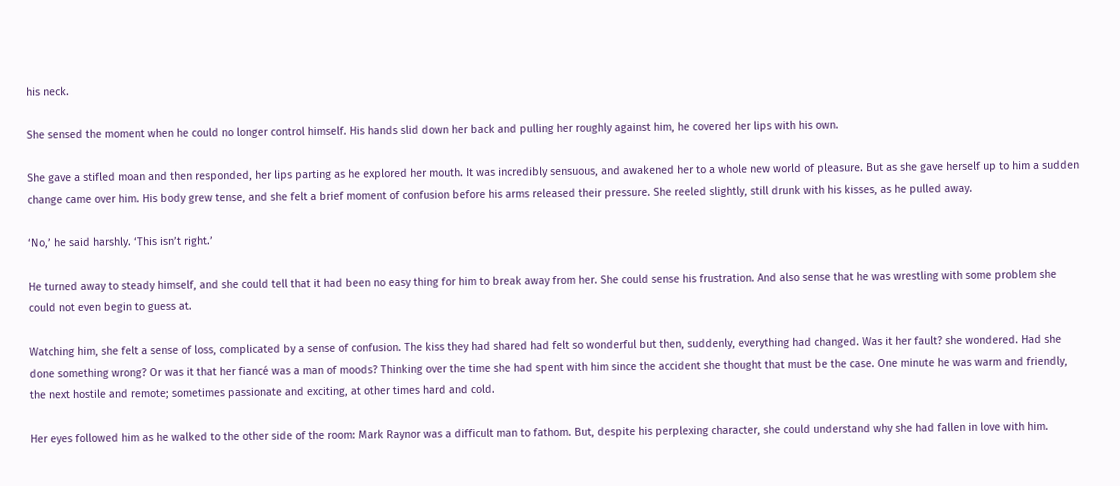his neck.

She sensed the moment when he could no longer control himself. His hands slid down her back and pulling her roughly against him, he covered her lips with his own.

She gave a stifled moan and then responded, her lips parting as he explored her mouth. It was incredibly sensuous, and awakened her to a whole new world of pleasure. But as she gave herself up to him a sudden change came over him. His body grew tense, and she felt a brief moment of confusion before his arms released their pressure. She reeled slightly, still drunk with his kisses, as he pulled away.

‘No,’ he said harshly. ‘This isn’t right.’

He turned away to steady himself, and she could tell that it had been no easy thing for him to break away from her. She could sense his frustration. And also sense that he was wrestling with some problem she could not even begin to guess at.

Watching him, she felt a sense of loss, complicated by a sense of confusion. The kiss they had shared had felt so wonderful but then, suddenly, everything had changed. Was it her fault? she wondered. Had she done something wrong? Or was it that her fiancé was a man of moods? Thinking over the time she had spent with him since the accident she thought that must be the case. One minute he was warm and friendly, the next hostile and remote; sometimes passionate and exciting, at other times hard and cold.

Her eyes followed him as he walked to the other side of the room: Mark Raynor was a difficult man to fathom. But, despite his perplexing character, she could understand why she had fallen in love with him.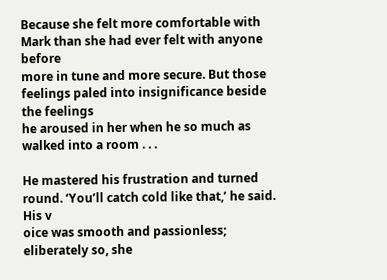Because she felt more comfortable with Mark than she had ever felt with anyone before
more in tune and more secure. But those feelings paled into insignificance beside the feelings
he aroused in her when he so much as walked into a room . . .

He mastered his frustration and turned round. ‘You’ll catch cold like that,’ he said. His v
oice was smooth and passionless;
eliberately so, she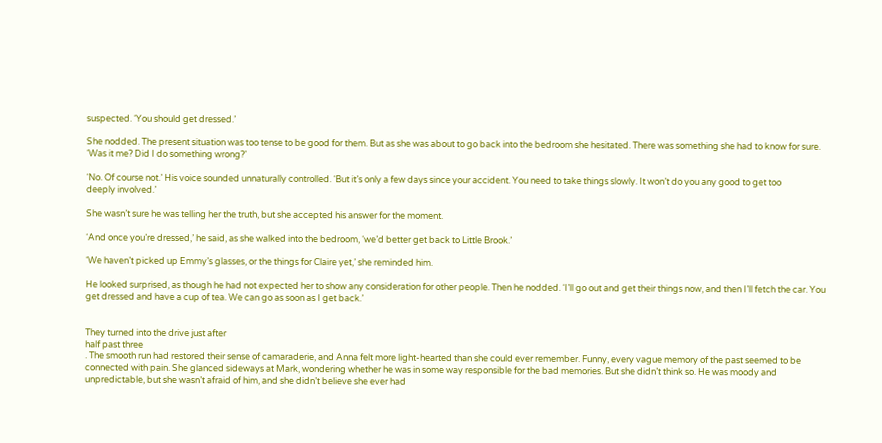suspected. ‘You should get dressed.’

She nodded. The present situation was too tense to be good for them. But as she was about to go back into the bedroom she hesitated. There was something she had to know for sure. ‘Was it me? Did I do something wrong?’

‘No. Of course not.’ His voice sounded unnaturally controlled. ‘But it’s only a few days since your accident. You need to take things slowly. It won’t do you any good to get too
deeply involved.’

She wasn’t sure he was telling her the truth, but she accepted his answer for the moment.

‘And once you’re dressed,’ he said, as she walked into the bedroom, ‘we’d better get back to Little Brook.’

‘We haven’t picked up Emmy’s glasses, or the things for Claire yet,’ she reminded him.

He looked surprised, as though he had not expected her to show any consideration for other people. Then he nodded. ‘I’ll go out and get their things now, and then I’ll fetch the car. You get dressed and have a cup of tea. We can go as soon as I get back.’


They turned into the drive just after
half past three
. The smooth run had restored their sense of camaraderie, and Anna felt more light-hearted than she could ever remember. Funny, every vague memory of the past seemed to be connected with pain. She glanced sideways at Mark, wondering whether he was in some way responsible for the bad memories. But she didn’t think so. He was moody and unpredictable, but she wasn’t afraid of him, and she didn’t believe she ever had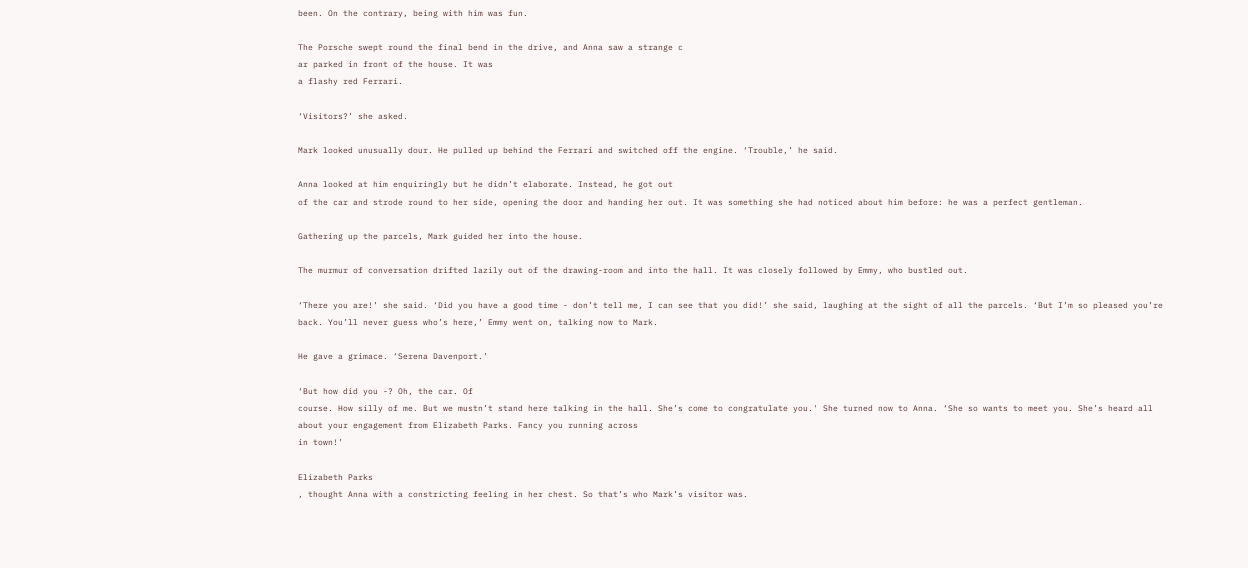been. On the contrary, being with him was fun.

The Porsche swept round the final bend in the drive, and Anna saw a strange c
ar parked in front of the house. It was
a flashy red Ferrari.

‘Visitors?’ she asked.

Mark looked unusually dour. He pulled up behind the Ferrari and switched off the engine. ‘Trouble,’ he said.

Anna looked at him enquiringly but he didn’t elaborate. Instead, he got out
of the car and strode round to her side, opening the door and handing her out. It was something she had noticed about him before: he was a perfect gentleman.

Gathering up the parcels, Mark guided her into the house.

The murmur of conversation drifted lazily out of the drawing-room and into the hall. It was closely followed by Emmy, who bustled out.

‘There you are!’ she said. ‘Did you have a good time - don’t tell me, I can see that you did!’ she said, laughing at the sight of all the parcels. ‘But I’m so pleased you’re back. You’ll never guess who’s here,’ Emmy went on, talking now to Mark.

He gave a grimace. ‘Serena Davenport.’

‘But how did you -? Oh, the car. Of
course. How silly of me. But we mustn’t stand here talking in the hall. She’s come to congratulate you.' She turned now to Anna. ‘She so wants to meet you. She’s heard all about your engagement from Elizabeth Parks. Fancy you running across
in town!’

Elizabeth Parks
, thought Anna with a constricting feeling in her chest. So that’s who Mark’s visitor was.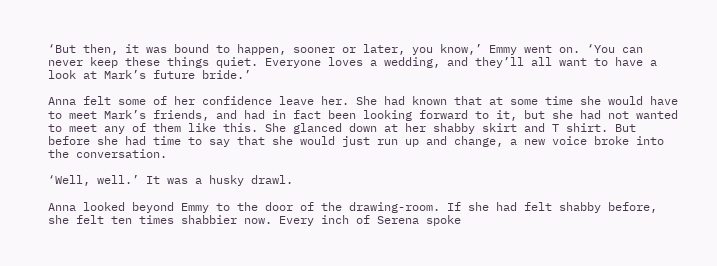‘But then, it was bound to happen, sooner or later, you know,’ Emmy went on. ‘You can never keep these things quiet. Everyone loves a wedding, and they’ll all want to have a look at Mark’s future bride.’

Anna felt some of her confidence leave her. She had known that at some time she would have to meet Mark’s friends, and had in fact been looking forward to it, but she had not wanted to meet any of them like this. She glanced down at her shabby skirt and T shirt. But before she had time to say that she would just run up and change, a new voice broke into the conversation.

‘Well, well.’ It was a husky drawl.

Anna looked beyond Emmy to the door of the drawing-room. If she had felt shabby before, she felt ten times shabbier now. Every inch of Serena spoke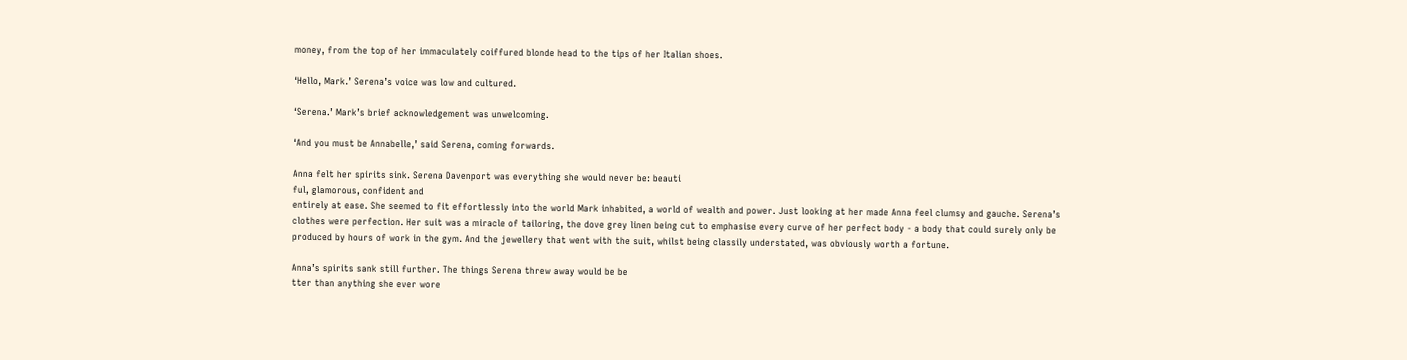money, from the top of her immaculately coiffured blonde head to the tips of her Italian shoes.

‘Hello, Mark.’ Serena’s voice was low and cultured.

‘Serena.’ Mark’s brief acknowledgement was unwelcoming.

‘And you must be Annabelle,’ said Serena, coming forwards.

Anna felt her spirits sink. Serena Davenport was everything she would never be: beauti
ful, glamorous, confident and
entirely at ease. She seemed to fit effortlessly into the world Mark inhabited, a world of wealth and power. Just looking at her made Anna feel clumsy and gauche. Serena’s clothes were perfection. Her suit was a miracle of tailoring, the dove grey linen being cut to emphasise every curve of her perfect body - a body that could surely only be produced by hours of work in the gym. And the jewellery that went with the suit, whilst being classily understated, was obviously worth a fortune.

Anna’s spirits sank still further. The things Serena threw away would be be
tter than anything she ever wore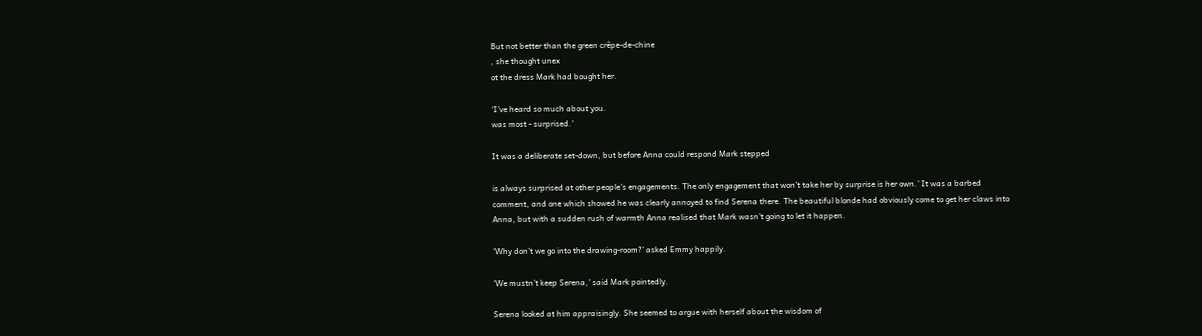But not better than the green crêpe-de-chine
, she thought unex
ot the dress Mark had bought her.

‘I’ve heard so much about you.
was most - surprised.’

It was a deliberate set-down, but before Anna could respond Mark stepped

is always surprised at other people’s engagements. The only engagement that won’t take her by surprise is her own.’ It was a barbed comment, and one which showed he was clearly annoyed to find Serena there. The beautiful blonde had obviously come to get her claws into Anna, but with a sudden rush of warmth Anna realised that Mark wasn’t going to let it happen.

‘Why don’t we go into the drawing-room?’ asked Emmy happily.

‘We mustn’t keep Serena,’ said Mark pointedly.

Serena looked at him appraisingly. She seemed to argue with herself about the wisdom of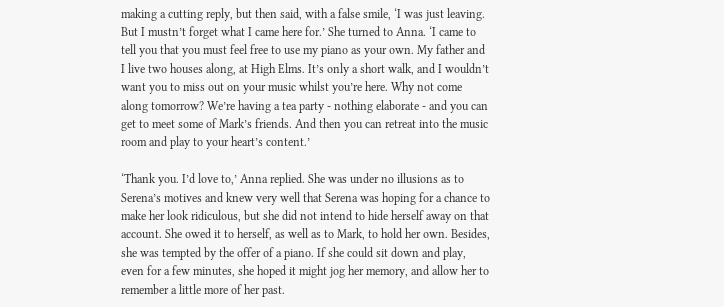making a cutting reply, but then said, with a false smile, ‘I was just leaving. But I mustn’t forget what I came here for.’ She turned to Anna. ‘I came to tell you that you must feel free to use my piano as your own. My father and I live two houses along, at High Elms. It’s only a short walk, and I wouldn’t want you to miss out on your music whilst you’re here. Why not come along tomorrow? We’re having a tea party - nothing elaborate - and you can get to meet some of Mark’s friends. And then you can retreat into the music room and play to your heart’s content.’

‘Thank you. I’d love to,’ Anna replied. She was under no illusions as to Serena’s motives and knew very well that Serena was hoping for a chance to make her look ridiculous, but she did not intend to hide herself away on that account. She owed it to herself, as well as to Mark, to hold her own. Besides, she was tempted by the offer of a piano. If she could sit down and play, even for a few minutes, she hoped it might jog her memory, and allow her to remember a little more of her past.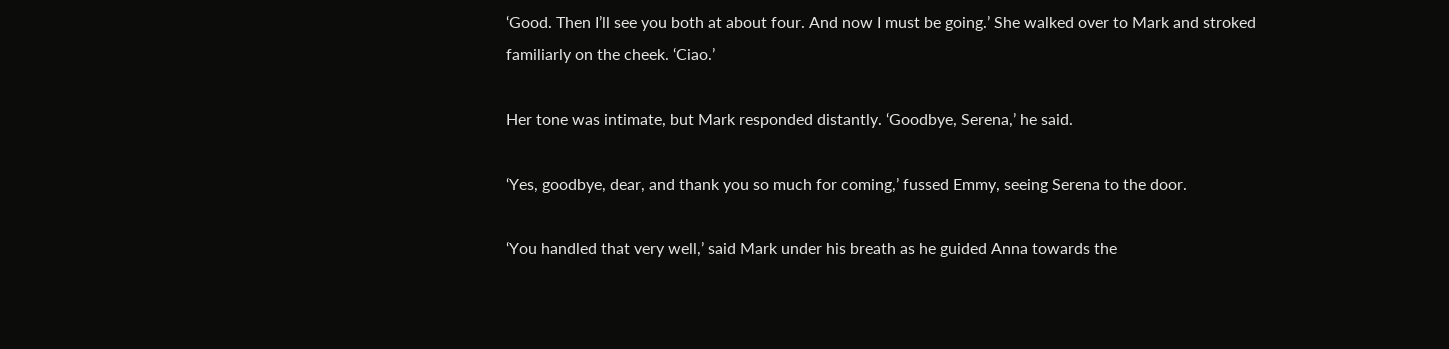‘Good. Then I’ll see you both at about four. And now I must be going.’ She walked over to Mark and stroked
familiarly on the cheek. ‘Ciao.’

Her tone was intimate, but Mark responded distantly. ‘Goodbye, Serena,’ he said.

‘Yes, goodbye, dear, and thank you so much for coming,’ fussed Emmy, seeing Serena to the door.

‘You handled that very well,’ said Mark under his breath as he guided Anna towards the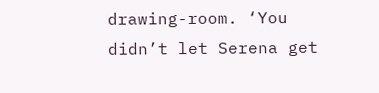drawing-room. ‘You didn’t let Serena get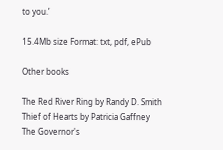to you.’

15.4Mb size Format: txt, pdf, ePub

Other books

The Red River Ring by Randy D. Smith
Thief of Hearts by Patricia Gaffney
The Governor's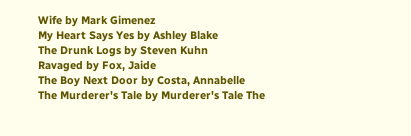Wife by Mark Gimenez
My Heart Says Yes by Ashley Blake
The Drunk Logs by Steven Kuhn
Ravaged by Fox, Jaide
The Boy Next Door by Costa, Annabelle
The Murderer's Tale by Murderer's Tale The